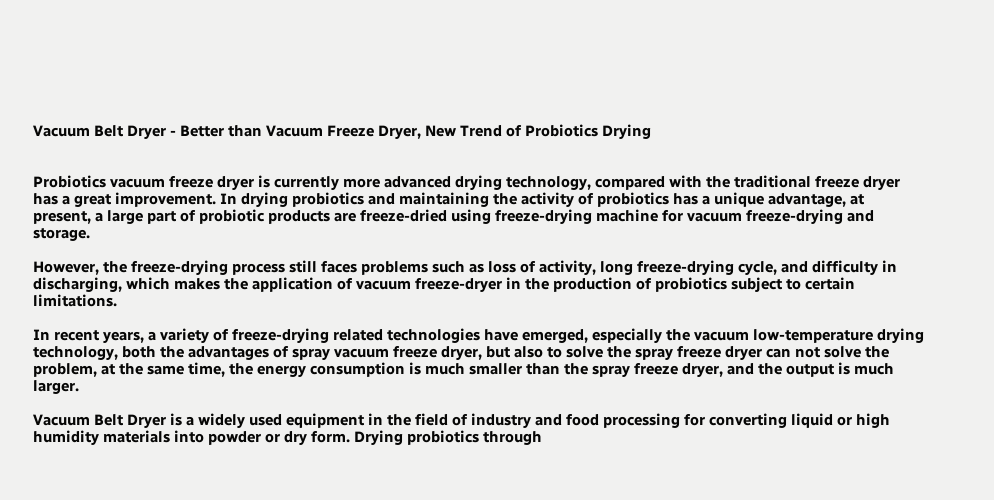Vacuum Belt Dryer - Better than Vacuum Freeze Dryer, New Trend of Probiotics Drying


Probiotics vacuum freeze dryer is currently more advanced drying technology, compared with the traditional freeze dryer has a great improvement. In drying probiotics and maintaining the activity of probiotics has a unique advantage, at present, a large part of probiotic products are freeze-dried using freeze-drying machine for vacuum freeze-drying and storage.

However, the freeze-drying process still faces problems such as loss of activity, long freeze-drying cycle, and difficulty in discharging, which makes the application of vacuum freeze-dryer in the production of probiotics subject to certain limitations.

In recent years, a variety of freeze-drying related technologies have emerged, especially the vacuum low-temperature drying technology, both the advantages of spray vacuum freeze dryer, but also to solve the spray freeze dryer can not solve the problem, at the same time, the energy consumption is much smaller than the spray freeze dryer, and the output is much larger.

Vacuum Belt Dryer is a widely used equipment in the field of industry and food processing for converting liquid or high humidity materials into powder or dry form. Drying probiotics through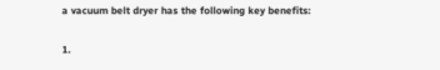a vacuum belt dryer has the following key benefits:

1.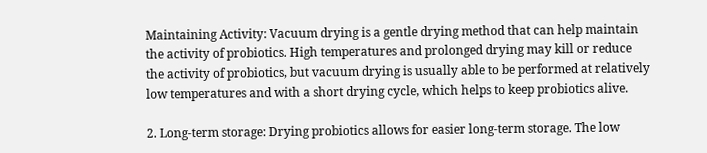Maintaining Activity: Vacuum drying is a gentle drying method that can help maintain the activity of probiotics. High temperatures and prolonged drying may kill or reduce the activity of probiotics, but vacuum drying is usually able to be performed at relatively low temperatures and with a short drying cycle, which helps to keep probiotics alive.

2. Long-term storage: Drying probiotics allows for easier long-term storage. The low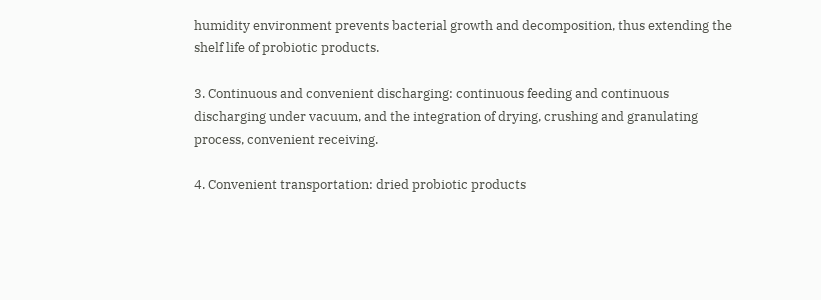humidity environment prevents bacterial growth and decomposition, thus extending the shelf life of probiotic products.

3. Continuous and convenient discharging: continuous feeding and continuous discharging under vacuum, and the integration of drying, crushing and granulating process, convenient receiving.

4. Convenient transportation: dried probiotic products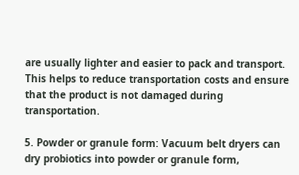are usually lighter and easier to pack and transport. This helps to reduce transportation costs and ensure that the product is not damaged during transportation.

5. Powder or granule form: Vacuum belt dryers can dry probiotics into powder or granule form,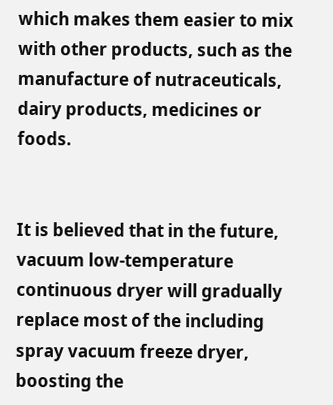which makes them easier to mix with other products, such as the manufacture of nutraceuticals, dairy products, medicines or foods.


It is believed that in the future, vacuum low-temperature continuous dryer will gradually replace most of the including spray vacuum freeze dryer, boosting the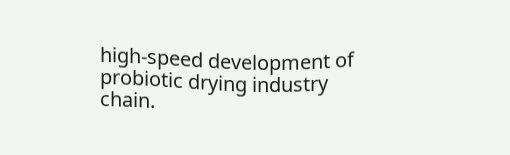high-speed development of probiotic drying industry chain.